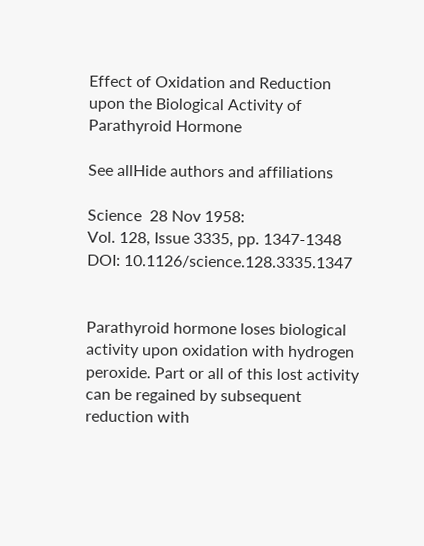Effect of Oxidation and Reduction upon the Biological Activity of Parathyroid Hormone

See allHide authors and affiliations

Science  28 Nov 1958:
Vol. 128, Issue 3335, pp. 1347-1348
DOI: 10.1126/science.128.3335.1347


Parathyroid hormone loses biological activity upon oxidation with hydrogen peroxide. Part or all of this lost activity can be regained by subsequent reduction with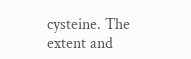cysteine. The extent and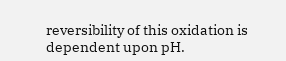reversibility of this oxidation is dependent upon pH.